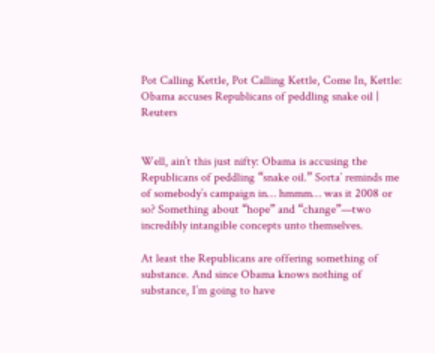Pot Calling Kettle, Pot Calling Kettle, Come In, Kettle: Obama accuses Republicans of peddling snake oil | Reuters


Well, ain’t this just nifty: Obama is accusing the Republicans of peddling “snake oil.” Sorta’ reminds me of somebody’s campaign in… hmmm… was it 2008 or so? Something about “hope” and “change”—two incredibly intangible concepts unto themselves.

At least the Republicans are offering something of substance. And since Obama knows nothing of substance, I’m going to have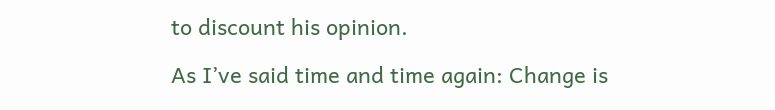to discount his opinion.

As I’ve said time and time again: Change is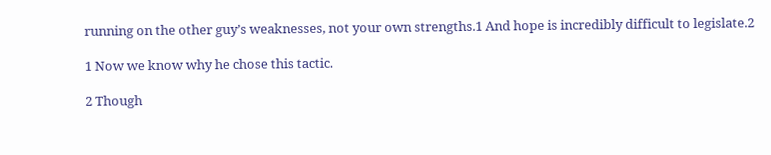running on the other guy’s weaknesses, not your own strengths.1 And hope is incredibly difficult to legislate.2

1 Now we know why he chose this tactic.

2 Though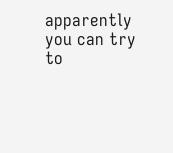apparently you can try to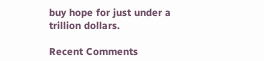buy hope for just under a trillion dollars.

Recent Comments